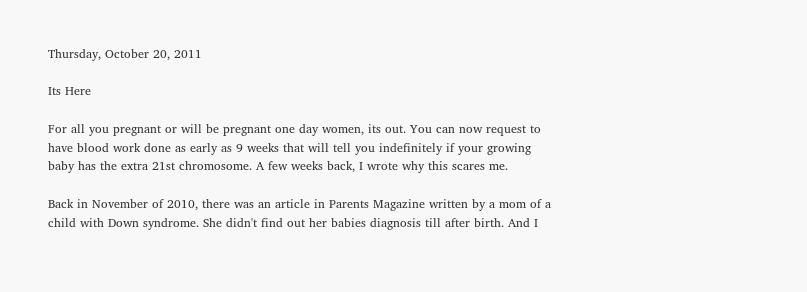Thursday, October 20, 2011

Its Here

For all you pregnant or will be pregnant one day women, its out. You can now request to have blood work done as early as 9 weeks that will tell you indefinitely if your growing baby has the extra 21st chromosome. A few weeks back, I wrote why this scares me.

Back in November of 2010, there was an article in Parents Magazine written by a mom of a child with Down syndrome. She didn't find out her babies diagnosis till after birth. And I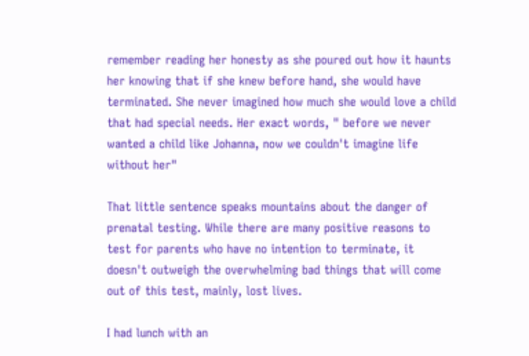remember reading her honesty as she poured out how it haunts her knowing that if she knew before hand, she would have terminated. She never imagined how much she would love a child that had special needs. Her exact words, " before we never wanted a child like Johanna, now we couldn't imagine life without her"

That little sentence speaks mountains about the danger of prenatal testing. While there are many positive reasons to test for parents who have no intention to terminate, it doesn't outweigh the overwhelming bad things that will come out of this test, mainly, lost lives.

I had lunch with an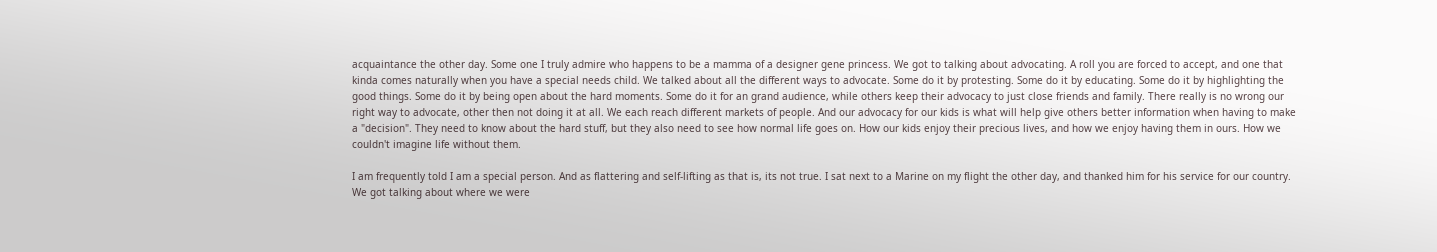acquaintance the other day. Some one I truly admire who happens to be a mamma of a designer gene princess. We got to talking about advocating. A roll you are forced to accept, and one that kinda comes naturally when you have a special needs child. We talked about all the different ways to advocate. Some do it by protesting. Some do it by educating. Some do it by highlighting the good things. Some do it by being open about the hard moments. Some do it for an grand audience, while others keep their advocacy to just close friends and family. There really is no wrong our right way to advocate, other then not doing it at all. We each reach different markets of people. And our advocacy for our kids is what will help give others better information when having to make a "decision". They need to know about the hard stuff, but they also need to see how normal life goes on. How our kids enjoy their precious lives, and how we enjoy having them in ours. How we couldn't imagine life without them.

I am frequently told I am a special person. And as flattering and self-lifting as that is, its not true. I sat next to a Marine on my flight the other day, and thanked him for his service for our country. We got talking about where we were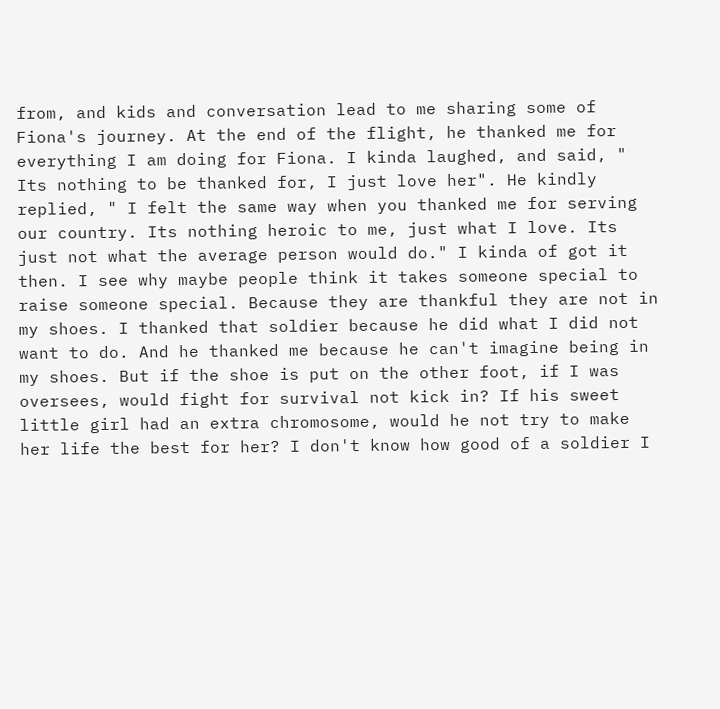from, and kids and conversation lead to me sharing some of Fiona's journey. At the end of the flight, he thanked me for everything I am doing for Fiona. I kinda laughed, and said, " Its nothing to be thanked for, I just love her". He kindly replied, " I felt the same way when you thanked me for serving our country. Its nothing heroic to me, just what I love. Its just not what the average person would do." I kinda of got it then. I see why maybe people think it takes someone special to raise someone special. Because they are thankful they are not in my shoes. I thanked that soldier because he did what I did not want to do. And he thanked me because he can't imagine being in my shoes. But if the shoe is put on the other foot, if I was oversees, would fight for survival not kick in? If his sweet little girl had an extra chromosome, would he not try to make her life the best for her? I don't know how good of a soldier I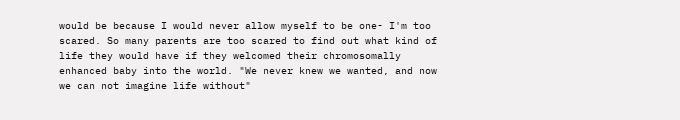would be because I would never allow myself to be one- I'm too scared. So many parents are too scared to find out what kind of life they would have if they welcomed their chromosomally enhanced baby into the world. "We never knew we wanted, and now we can not imagine life without"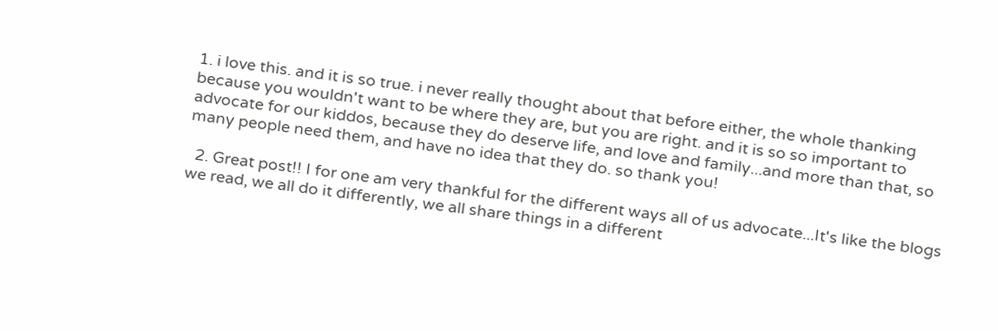1. i love this. and it is so true. i never really thought about that before either, the whole thanking because you wouldn't want to be where they are, but you are right. and it is so so important to advocate for our kiddos, because they do deserve life, and love and family...and more than that, so many people need them, and have no idea that they do. so thank you!

  2. Great post!! I for one am very thankful for the different ways all of us advocate...It's like the blogs we read, we all do it differently, we all share things in a different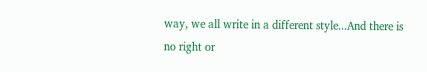way, we all write in a different style...And there is no right or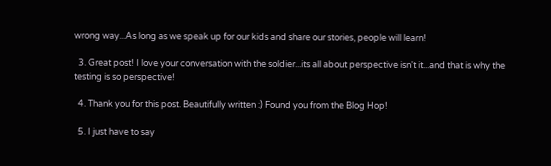wrong way...As long as we speak up for our kids and share our stories, people will learn!

  3. Great post! I love your conversation with the soldier...its all about perspective isn't it...and that is why the testing is so perspective!

  4. Thank you for this post. Beautifully written :) Found you from the Blog Hop!

  5. I just have to say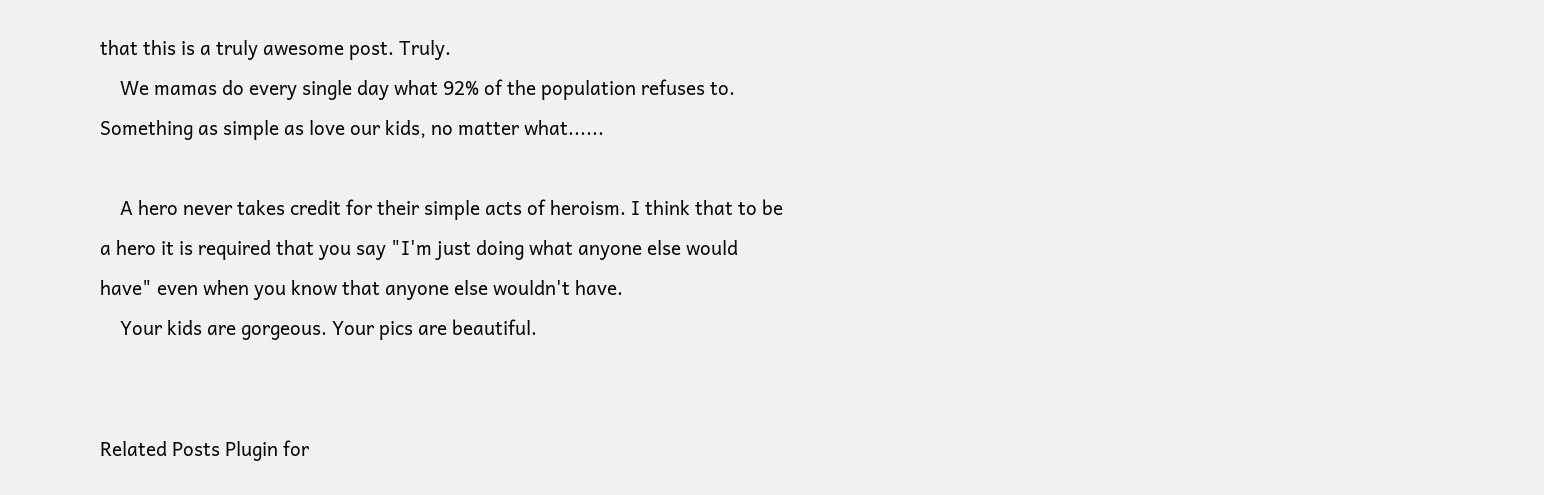that this is a truly awesome post. Truly.
    We mamas do every single day what 92% of the population refuses to. Something as simple as love our kids, no matter what......

    A hero never takes credit for their simple acts of heroism. I think that to be a hero it is required that you say "I'm just doing what anyone else would have" even when you know that anyone else wouldn't have.
    Your kids are gorgeous. Your pics are beautiful.


Related Posts Plugin for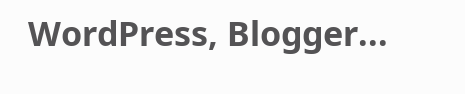WordPress, Blogger...